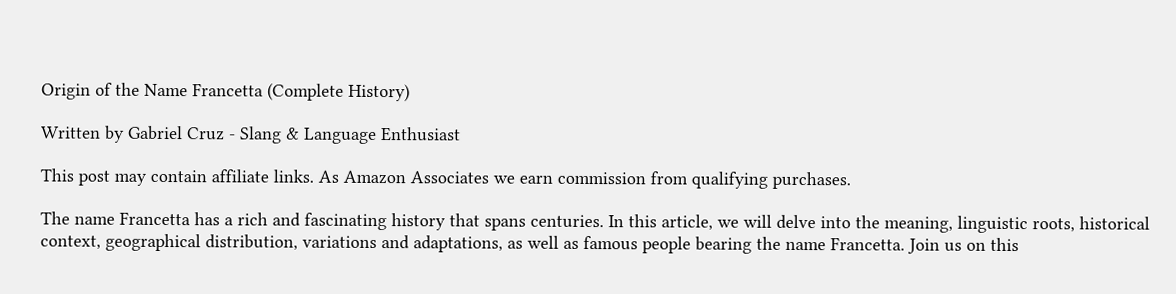Origin of the Name Francetta (Complete History)

Written by Gabriel Cruz - Slang & Language Enthusiast

This post may contain affiliate links. As Amazon Associates we earn commission from qualifying purchases.

The name Francetta has a rich and fascinating history that spans centuries. In this article, we will delve into the meaning, linguistic roots, historical context, geographical distribution, variations and adaptations, as well as famous people bearing the name Francetta. Join us on this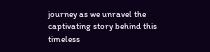journey as we unravel the captivating story behind this timeless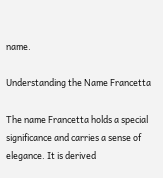name.

Understanding the Name Francetta

The name Francetta holds a special significance and carries a sense of elegance. It is derived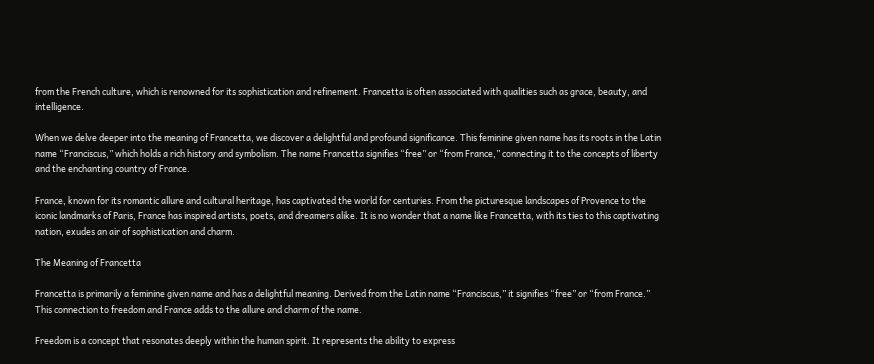from the French culture, which is renowned for its sophistication and refinement. Francetta is often associated with qualities such as grace, beauty, and intelligence.

When we delve deeper into the meaning of Francetta, we discover a delightful and profound significance. This feminine given name has its roots in the Latin name “Franciscus,” which holds a rich history and symbolism. The name Francetta signifies “free” or “from France,” connecting it to the concepts of liberty and the enchanting country of France.

France, known for its romantic allure and cultural heritage, has captivated the world for centuries. From the picturesque landscapes of Provence to the iconic landmarks of Paris, France has inspired artists, poets, and dreamers alike. It is no wonder that a name like Francetta, with its ties to this captivating nation, exudes an air of sophistication and charm.

The Meaning of Francetta

Francetta is primarily a feminine given name and has a delightful meaning. Derived from the Latin name “Franciscus,” it signifies “free” or “from France.” This connection to freedom and France adds to the allure and charm of the name.

Freedom is a concept that resonates deeply within the human spirit. It represents the ability to express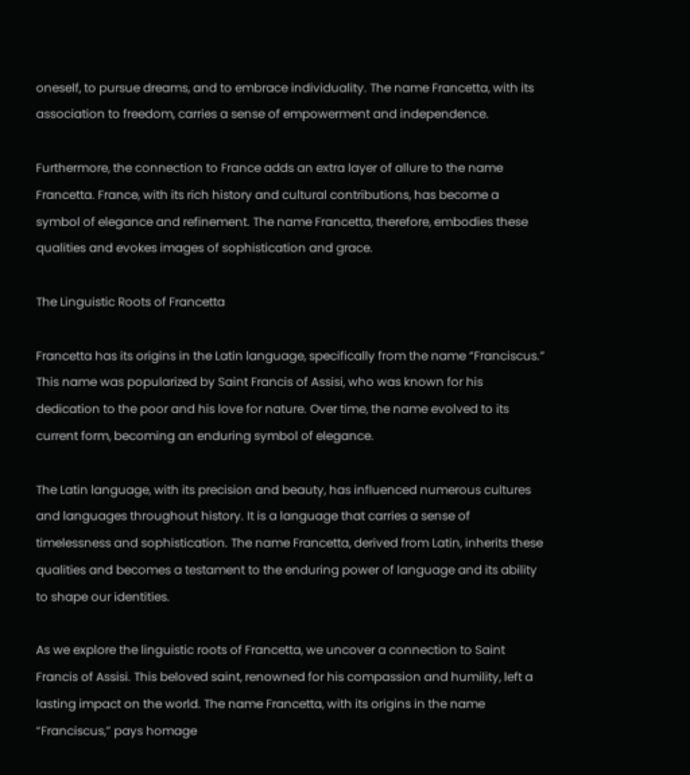oneself, to pursue dreams, and to embrace individuality. The name Francetta, with its association to freedom, carries a sense of empowerment and independence.

Furthermore, the connection to France adds an extra layer of allure to the name Francetta. France, with its rich history and cultural contributions, has become a symbol of elegance and refinement. The name Francetta, therefore, embodies these qualities and evokes images of sophistication and grace.

The Linguistic Roots of Francetta

Francetta has its origins in the Latin language, specifically from the name “Franciscus.” This name was popularized by Saint Francis of Assisi, who was known for his dedication to the poor and his love for nature. Over time, the name evolved to its current form, becoming an enduring symbol of elegance.

The Latin language, with its precision and beauty, has influenced numerous cultures and languages throughout history. It is a language that carries a sense of timelessness and sophistication. The name Francetta, derived from Latin, inherits these qualities and becomes a testament to the enduring power of language and its ability to shape our identities.

As we explore the linguistic roots of Francetta, we uncover a connection to Saint Francis of Assisi. This beloved saint, renowned for his compassion and humility, left a lasting impact on the world. The name Francetta, with its origins in the name “Franciscus,” pays homage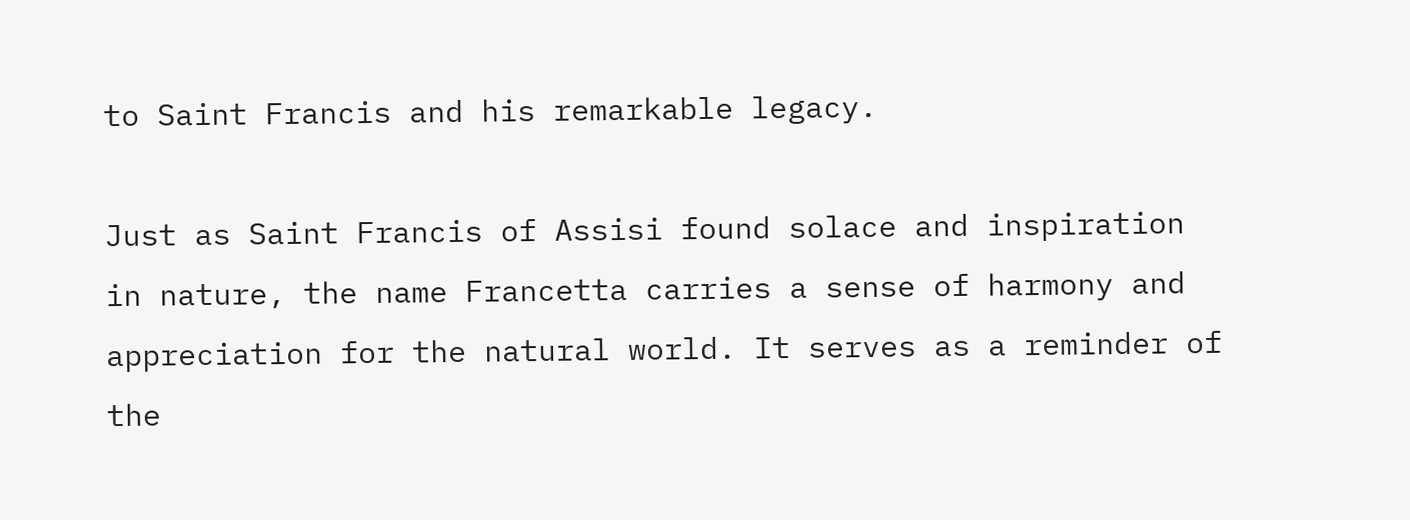to Saint Francis and his remarkable legacy.

Just as Saint Francis of Assisi found solace and inspiration in nature, the name Francetta carries a sense of harmony and appreciation for the natural world. It serves as a reminder of the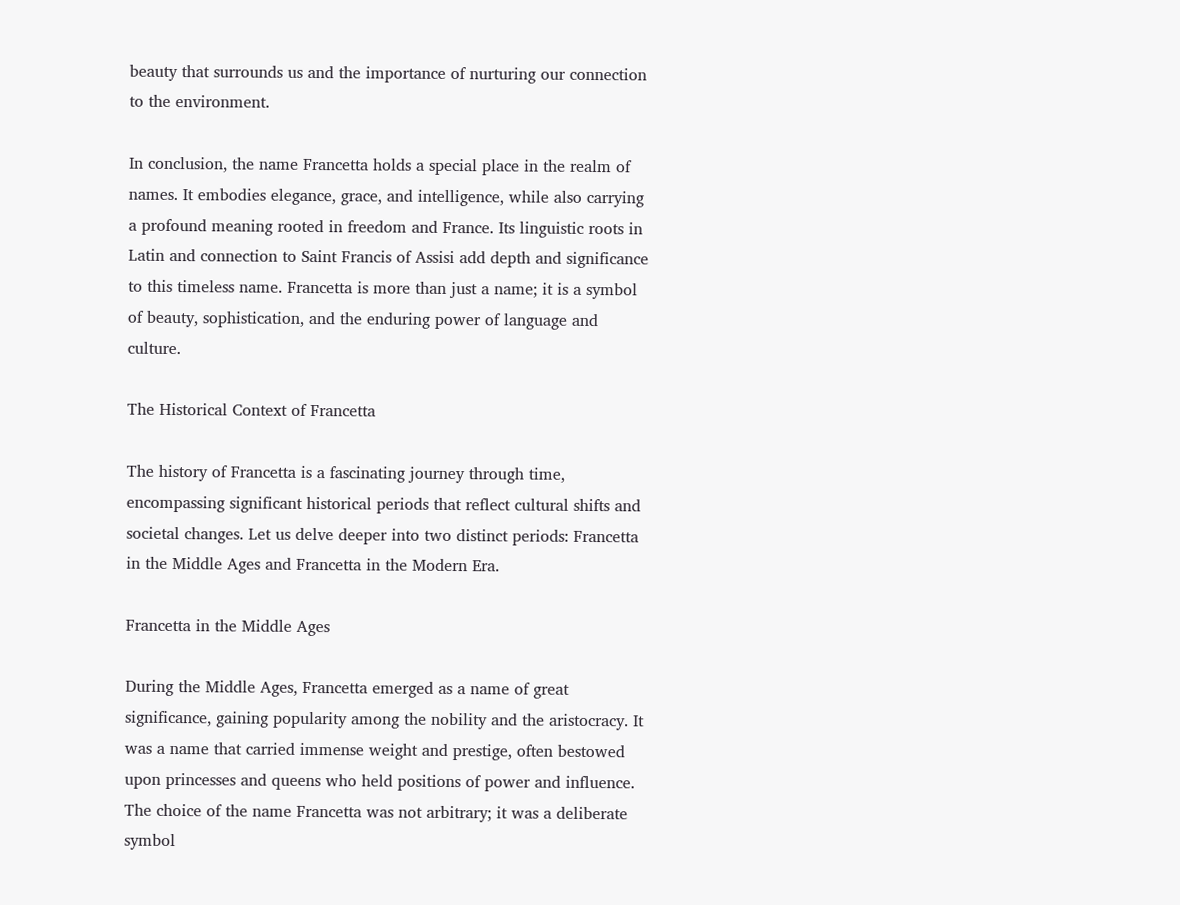beauty that surrounds us and the importance of nurturing our connection to the environment.

In conclusion, the name Francetta holds a special place in the realm of names. It embodies elegance, grace, and intelligence, while also carrying a profound meaning rooted in freedom and France. Its linguistic roots in Latin and connection to Saint Francis of Assisi add depth and significance to this timeless name. Francetta is more than just a name; it is a symbol of beauty, sophistication, and the enduring power of language and culture.

The Historical Context of Francetta

The history of Francetta is a fascinating journey through time, encompassing significant historical periods that reflect cultural shifts and societal changes. Let us delve deeper into two distinct periods: Francetta in the Middle Ages and Francetta in the Modern Era.

Francetta in the Middle Ages

During the Middle Ages, Francetta emerged as a name of great significance, gaining popularity among the nobility and the aristocracy. It was a name that carried immense weight and prestige, often bestowed upon princesses and queens who held positions of power and influence. The choice of the name Francetta was not arbitrary; it was a deliberate symbol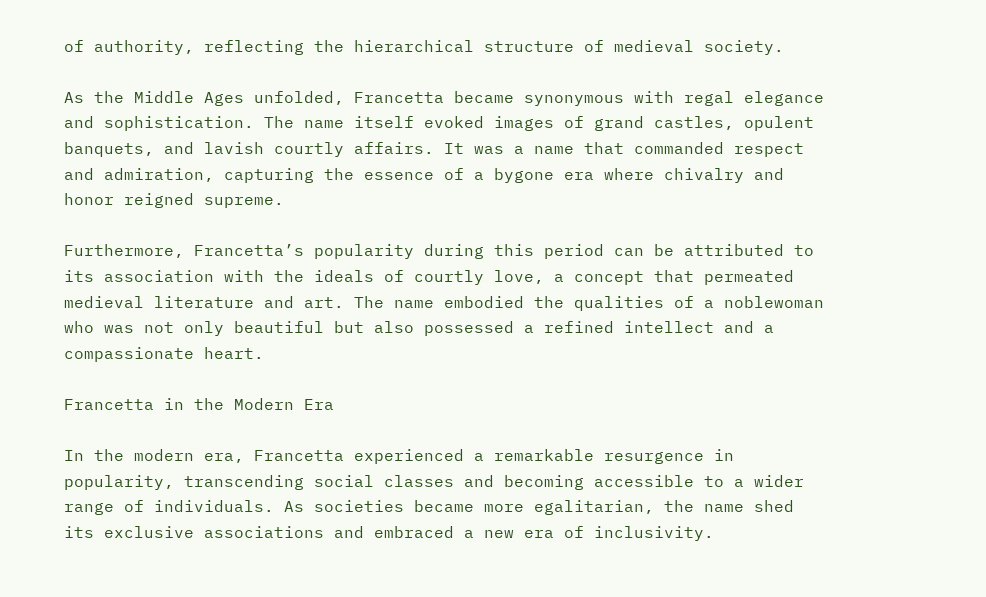of authority, reflecting the hierarchical structure of medieval society.

As the Middle Ages unfolded, Francetta became synonymous with regal elegance and sophistication. The name itself evoked images of grand castles, opulent banquets, and lavish courtly affairs. It was a name that commanded respect and admiration, capturing the essence of a bygone era where chivalry and honor reigned supreme.

Furthermore, Francetta’s popularity during this period can be attributed to its association with the ideals of courtly love, a concept that permeated medieval literature and art. The name embodied the qualities of a noblewoman who was not only beautiful but also possessed a refined intellect and a compassionate heart.

Francetta in the Modern Era

In the modern era, Francetta experienced a remarkable resurgence in popularity, transcending social classes and becoming accessible to a wider range of individuals. As societies became more egalitarian, the name shed its exclusive associations and embraced a new era of inclusivity.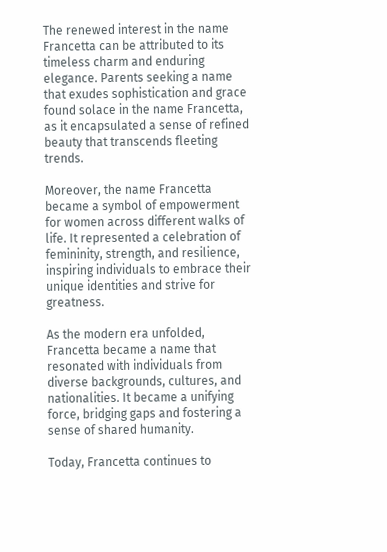The renewed interest in the name Francetta can be attributed to its timeless charm and enduring elegance. Parents seeking a name that exudes sophistication and grace found solace in the name Francetta, as it encapsulated a sense of refined beauty that transcends fleeting trends.

Moreover, the name Francetta became a symbol of empowerment for women across different walks of life. It represented a celebration of femininity, strength, and resilience, inspiring individuals to embrace their unique identities and strive for greatness.

As the modern era unfolded, Francetta became a name that resonated with individuals from diverse backgrounds, cultures, and nationalities. It became a unifying force, bridging gaps and fostering a sense of shared humanity.

Today, Francetta continues to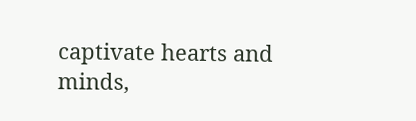captivate hearts and minds,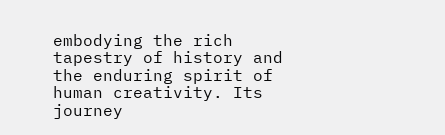embodying the rich tapestry of history and the enduring spirit of human creativity. Its journey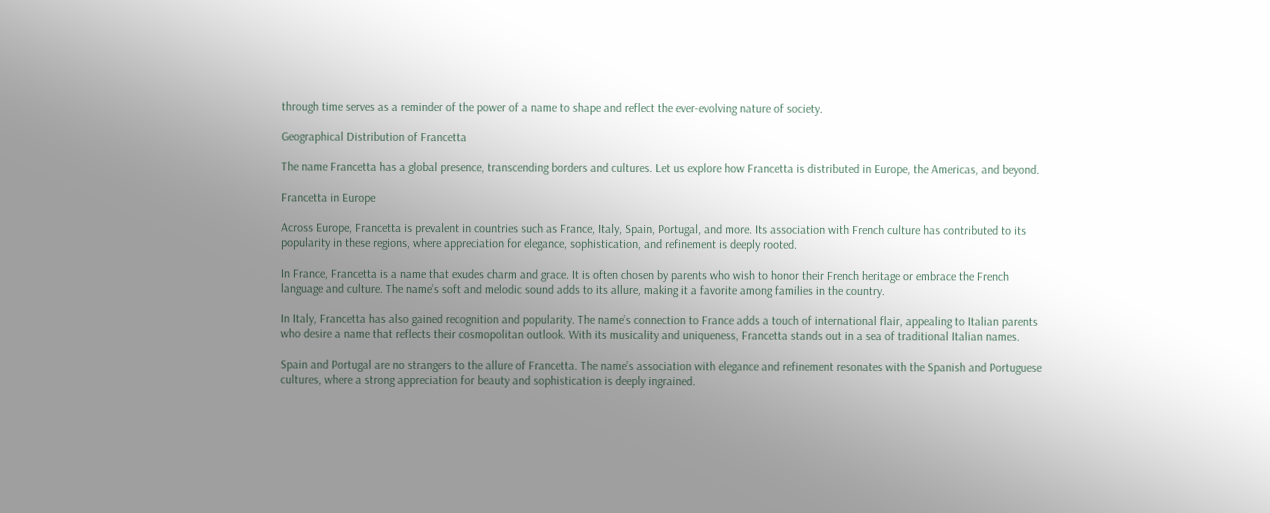through time serves as a reminder of the power of a name to shape and reflect the ever-evolving nature of society.

Geographical Distribution of Francetta

The name Francetta has a global presence, transcending borders and cultures. Let us explore how Francetta is distributed in Europe, the Americas, and beyond.

Francetta in Europe

Across Europe, Francetta is prevalent in countries such as France, Italy, Spain, Portugal, and more. Its association with French culture has contributed to its popularity in these regions, where appreciation for elegance, sophistication, and refinement is deeply rooted.

In France, Francetta is a name that exudes charm and grace. It is often chosen by parents who wish to honor their French heritage or embrace the French language and culture. The name’s soft and melodic sound adds to its allure, making it a favorite among families in the country.

In Italy, Francetta has also gained recognition and popularity. The name’s connection to France adds a touch of international flair, appealing to Italian parents who desire a name that reflects their cosmopolitan outlook. With its musicality and uniqueness, Francetta stands out in a sea of traditional Italian names.

Spain and Portugal are no strangers to the allure of Francetta. The name’s association with elegance and refinement resonates with the Spanish and Portuguese cultures, where a strong appreciation for beauty and sophistication is deeply ingrained.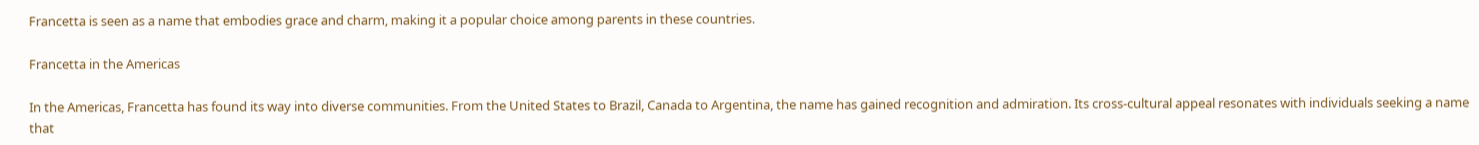Francetta is seen as a name that embodies grace and charm, making it a popular choice among parents in these countries.

Francetta in the Americas

In the Americas, Francetta has found its way into diverse communities. From the United States to Brazil, Canada to Argentina, the name has gained recognition and admiration. Its cross-cultural appeal resonates with individuals seeking a name that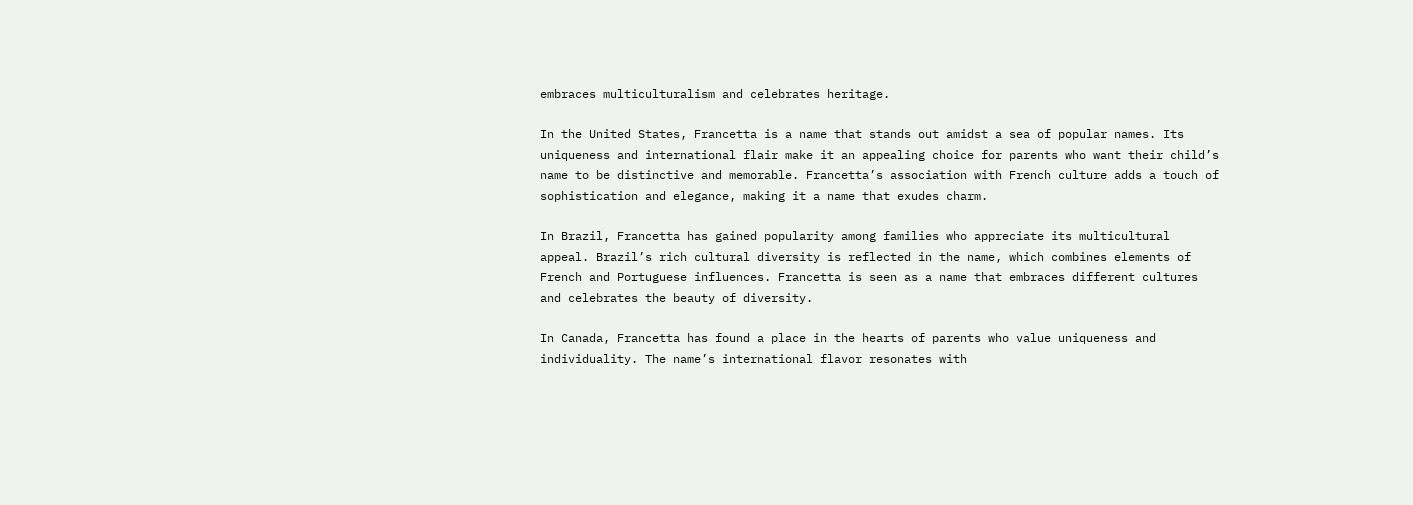embraces multiculturalism and celebrates heritage.

In the United States, Francetta is a name that stands out amidst a sea of popular names. Its uniqueness and international flair make it an appealing choice for parents who want their child’s name to be distinctive and memorable. Francetta’s association with French culture adds a touch of sophistication and elegance, making it a name that exudes charm.

In Brazil, Francetta has gained popularity among families who appreciate its multicultural appeal. Brazil’s rich cultural diversity is reflected in the name, which combines elements of French and Portuguese influences. Francetta is seen as a name that embraces different cultures and celebrates the beauty of diversity.

In Canada, Francetta has found a place in the hearts of parents who value uniqueness and individuality. The name’s international flavor resonates with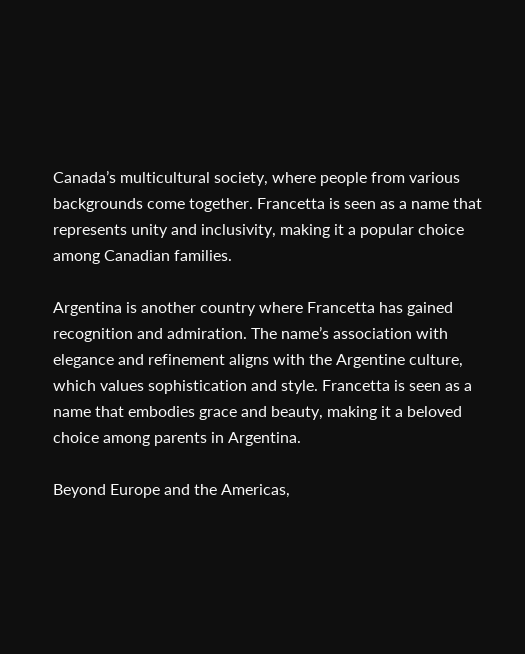Canada’s multicultural society, where people from various backgrounds come together. Francetta is seen as a name that represents unity and inclusivity, making it a popular choice among Canadian families.

Argentina is another country where Francetta has gained recognition and admiration. The name’s association with elegance and refinement aligns with the Argentine culture, which values sophistication and style. Francetta is seen as a name that embodies grace and beauty, making it a beloved choice among parents in Argentina.

Beyond Europe and the Americas,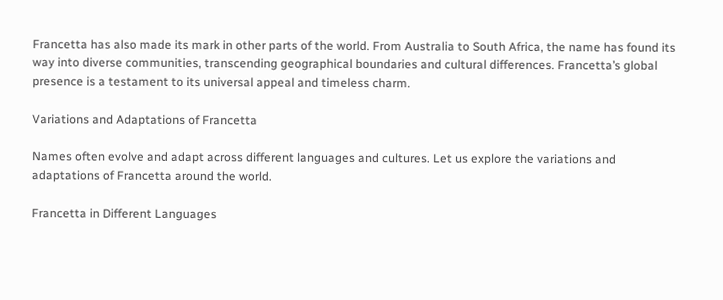Francetta has also made its mark in other parts of the world. From Australia to South Africa, the name has found its way into diverse communities, transcending geographical boundaries and cultural differences. Francetta’s global presence is a testament to its universal appeal and timeless charm.

Variations and Adaptations of Francetta

Names often evolve and adapt across different languages and cultures. Let us explore the variations and adaptations of Francetta around the world.

Francetta in Different Languages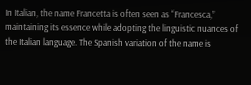In Italian, the name Francetta is often seen as “Francesca,” maintaining its essence while adopting the linguistic nuances of the Italian language. The Spanish variation of the name is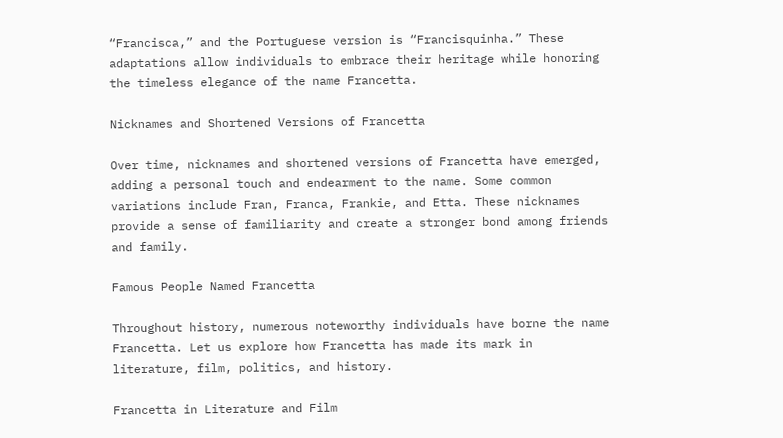“Francisca,” and the Portuguese version is “Francisquinha.” These adaptations allow individuals to embrace their heritage while honoring the timeless elegance of the name Francetta.

Nicknames and Shortened Versions of Francetta

Over time, nicknames and shortened versions of Francetta have emerged, adding a personal touch and endearment to the name. Some common variations include Fran, Franca, Frankie, and Etta. These nicknames provide a sense of familiarity and create a stronger bond among friends and family.

Famous People Named Francetta

Throughout history, numerous noteworthy individuals have borne the name Francetta. Let us explore how Francetta has made its mark in literature, film, politics, and history.

Francetta in Literature and Film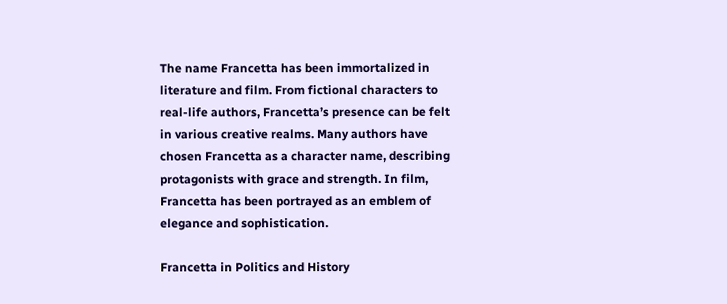The name Francetta has been immortalized in literature and film. From fictional characters to real-life authors, Francetta’s presence can be felt in various creative realms. Many authors have chosen Francetta as a character name, describing protagonists with grace and strength. In film, Francetta has been portrayed as an emblem of elegance and sophistication.

Francetta in Politics and History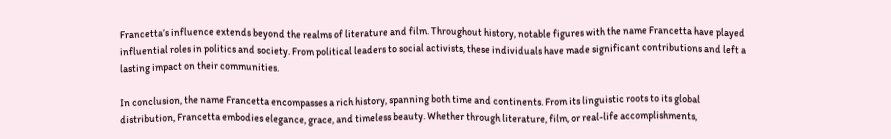Francetta’s influence extends beyond the realms of literature and film. Throughout history, notable figures with the name Francetta have played influential roles in politics and society. From political leaders to social activists, these individuals have made significant contributions and left a lasting impact on their communities.

In conclusion, the name Francetta encompasses a rich history, spanning both time and continents. From its linguistic roots to its global distribution, Francetta embodies elegance, grace, and timeless beauty. Whether through literature, film, or real-life accomplishments,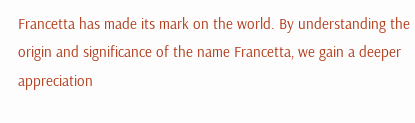Francetta has made its mark on the world. By understanding the origin and significance of the name Francetta, we gain a deeper appreciation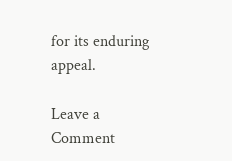for its enduring appeal.

Leave a Comment